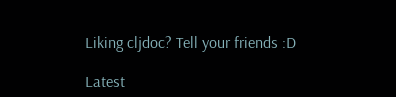Liking cljdoc? Tell your friends :D

Latest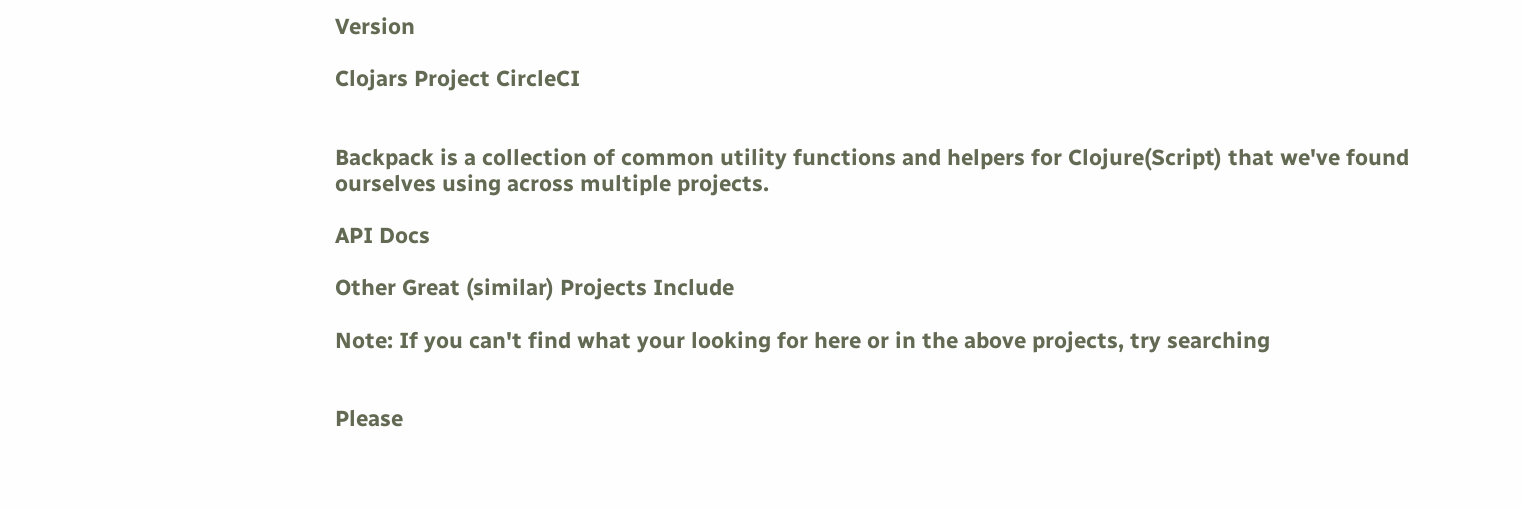Version

Clojars Project CircleCI


Backpack is a collection of common utility functions and helpers for Clojure(Script) that we've found ourselves using across multiple projects.

API Docs

Other Great (similar) Projects Include

Note: If you can't find what your looking for here or in the above projects, try searching


Please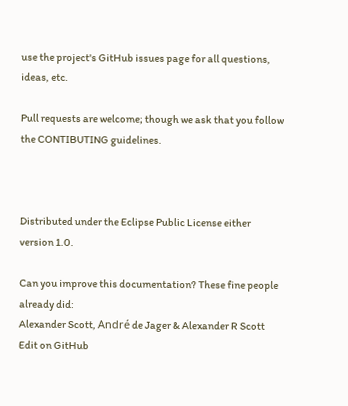use the project's GitHub issues page for all questions, ideas, etc.

Pull requests are welcome; though we ask that you follow the CONTIBUTING guidelines.



Distributed under the Eclipse Public License either version 1.0.

Can you improve this documentation? These fine people already did:
Alexander Scott, André de Jager & Alexander R Scott
Edit on GitHub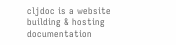cljdoc is a website building & hosting documentation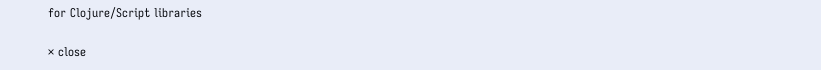for Clojure/Script libraries

× close